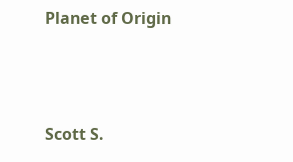Planet of Origin



Scott S.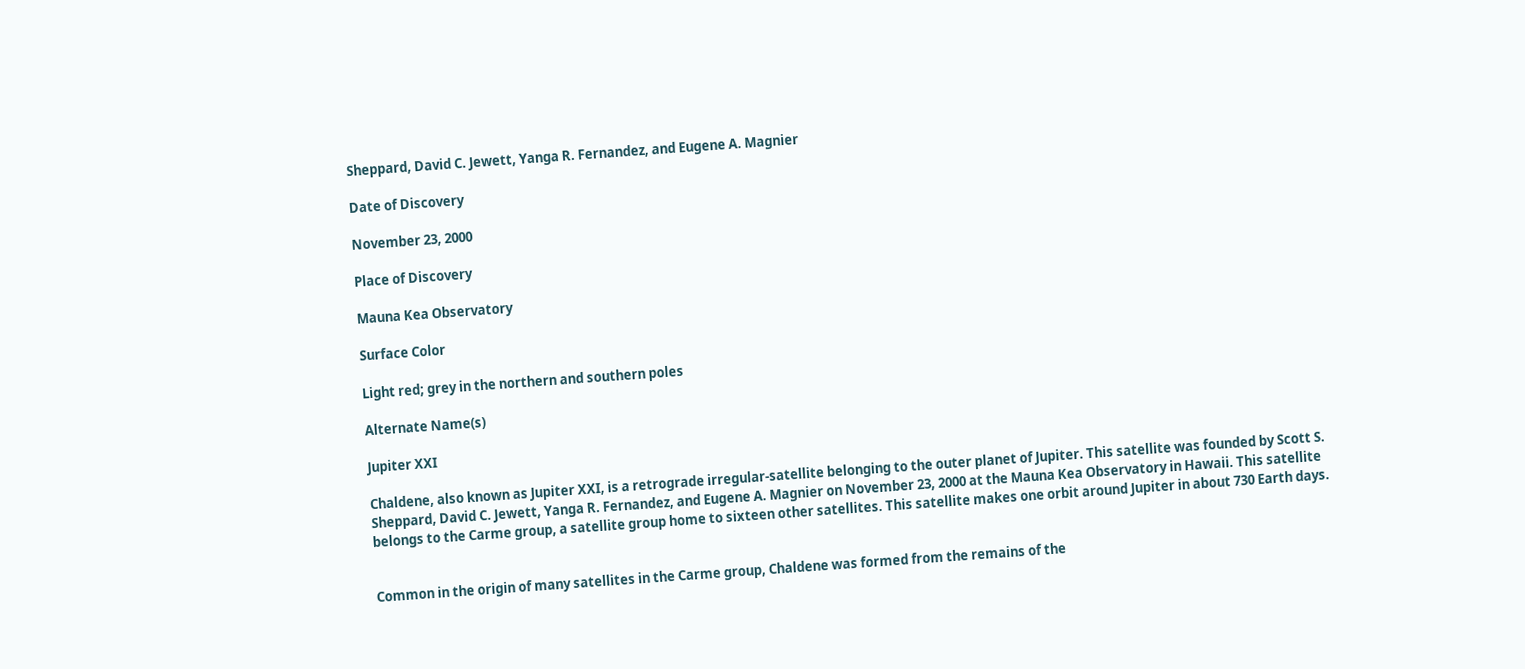Sheppard, David C. Jewett, Yanga R. Fernandez, and Eugene A. Magnier

Date of Discovery

November 23, 2000

Place of Discovery

Mauna Kea Observatory

Surface Color

Light red; grey in the northern and southern poles

Alternate Name(s)

Jupiter XXI

Chaldene, also known as Jupiter XXI, is a retrograde irregular-satellite belonging to the outer planet of Jupiter. This satellite was founded by Scott S. Sheppard, David C. Jewett, Yanga R. Fernandez, and Eugene A. Magnier on November 23, 2000 at the Mauna Kea Observatory in Hawaii. This satellite belongs to the Carme group, a satellite group home to sixteen other satellites. This satellite makes one orbit around Jupiter in about 730 Earth days.


Common in the origin of many satellites in the Carme group, Chaldene was formed from the remains of the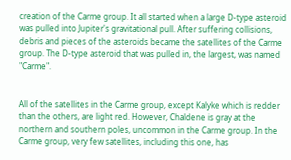creation of the Carme group. It all started when a large D-type asteroid was pulled into Jupiter's gravitational pull. After suffering collisions, debris and pieces of the asteroids became the satellites of the Carme group. The D-type asteroid that was pulled in, the largest, was named "Carme".


All of the satellites in the Carme group, except Kalyke which is redder than the others, are light red. However, Chaldene is gray at the northern and southern poles, uncommon in the Carme group. In the Carme group, very few satellites, including this one, has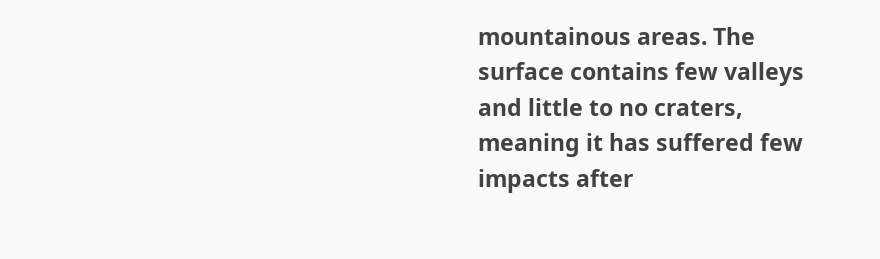mountainous areas. The surface contains few valleys and little to no craters, meaning it has suffered few impacts after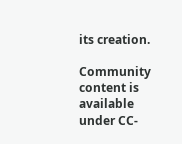its creation.

Community content is available under CC-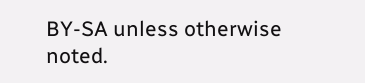BY-SA unless otherwise noted.